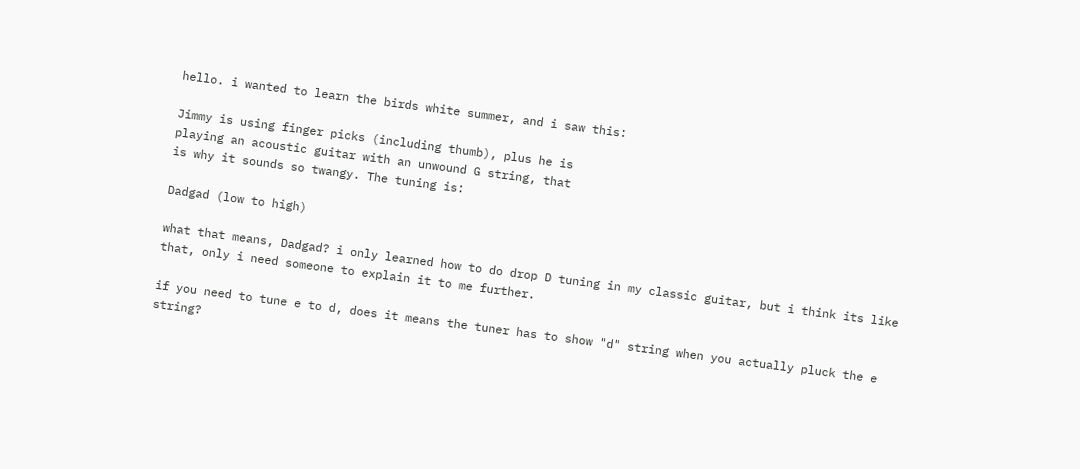hello. i wanted to learn the birds white summer, and i saw this:

Jimmy is using finger picks (including thumb), plus he is
playing an acoustic guitar with an unwound G string, that
is why it sounds so twangy. The tuning is:

Dadgad (low to high)

what that means, Dadgad? i only learned how to do drop D tuning in my classic guitar, but i think its like that, only i need someone to explain it to me further.

if you need to tune e to d, does it means the tuner has to show "d" string when you actually pluck the e string?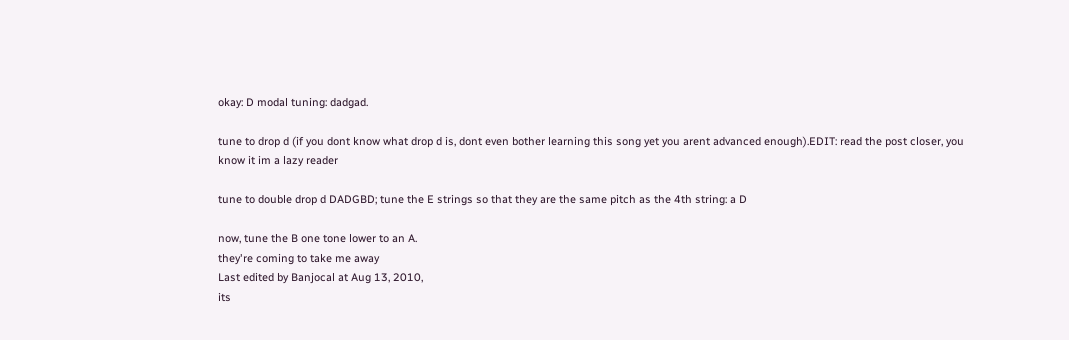okay: D modal tuning: dadgad.

tune to drop d (if you dont know what drop d is, dont even bother learning this song yet you arent advanced enough).EDIT: read the post closer, you know it im a lazy reader

tune to double drop d DADGBD; tune the E strings so that they are the same pitch as the 4th string: a D

now, tune the B one tone lower to an A.
they're coming to take me away
Last edited by Banjocal at Aug 13, 2010,
its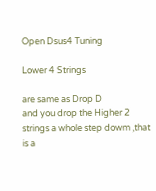Open Dsus4 Tuning

Lower 4 Strings

are same as Drop D
and you drop the Higher 2 strings a whole step dowm ,that is a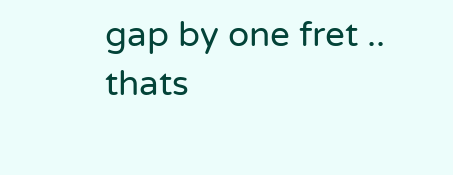gap by one fret ..
thats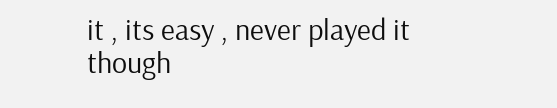it , its easy , never played it though